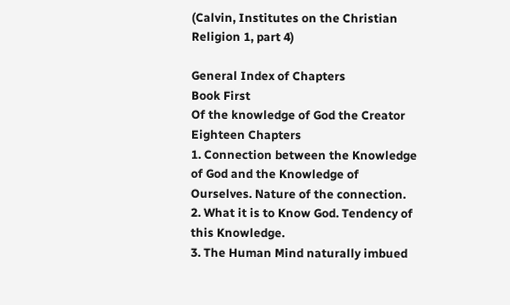(Calvin, Institutes on the Christian Religion 1, part 4)

General Index of Chapters
Book First
Of the knowledge of God the Creator
Eighteen Chapters
1. Connection between the Knowledge of God and the Knowledge of
Ourselves. Nature of the connection.
2. What it is to Know God. Tendency of this Knowledge.
3. The Human Mind naturally imbued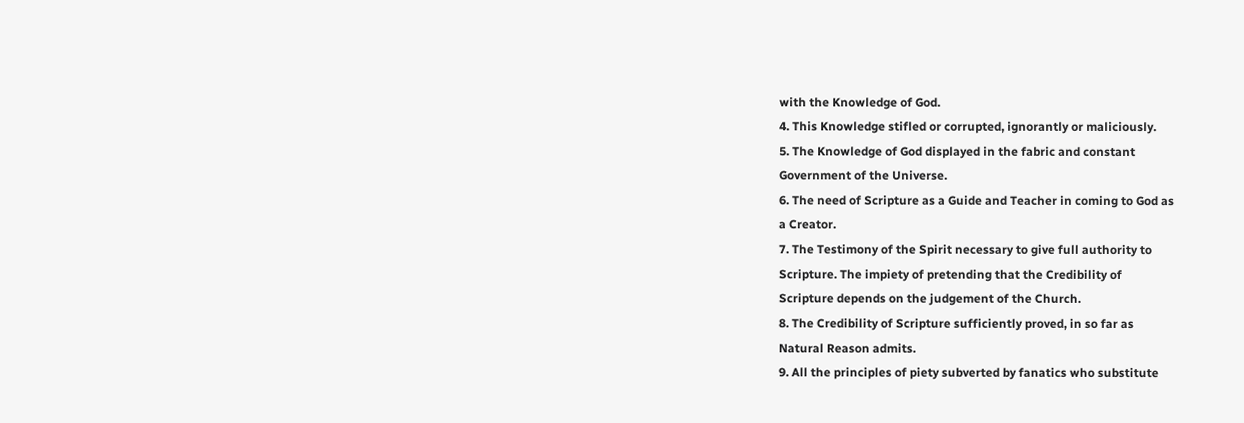with the Knowledge of God.
4. This Knowledge stifled or corrupted, ignorantly or maliciously.
5. The Knowledge of God displayed in the fabric and constant
Government of the Universe.
6. The need of Scripture as a Guide and Teacher in coming to God as
a Creator.
7. The Testimony of the Spirit necessary to give full authority to
Scripture. The impiety of pretending that the Credibility of
Scripture depends on the judgement of the Church.
8. The Credibility of Scripture sufficiently proved, in so far as
Natural Reason admits.
9. All the principles of piety subverted by fanatics who substitute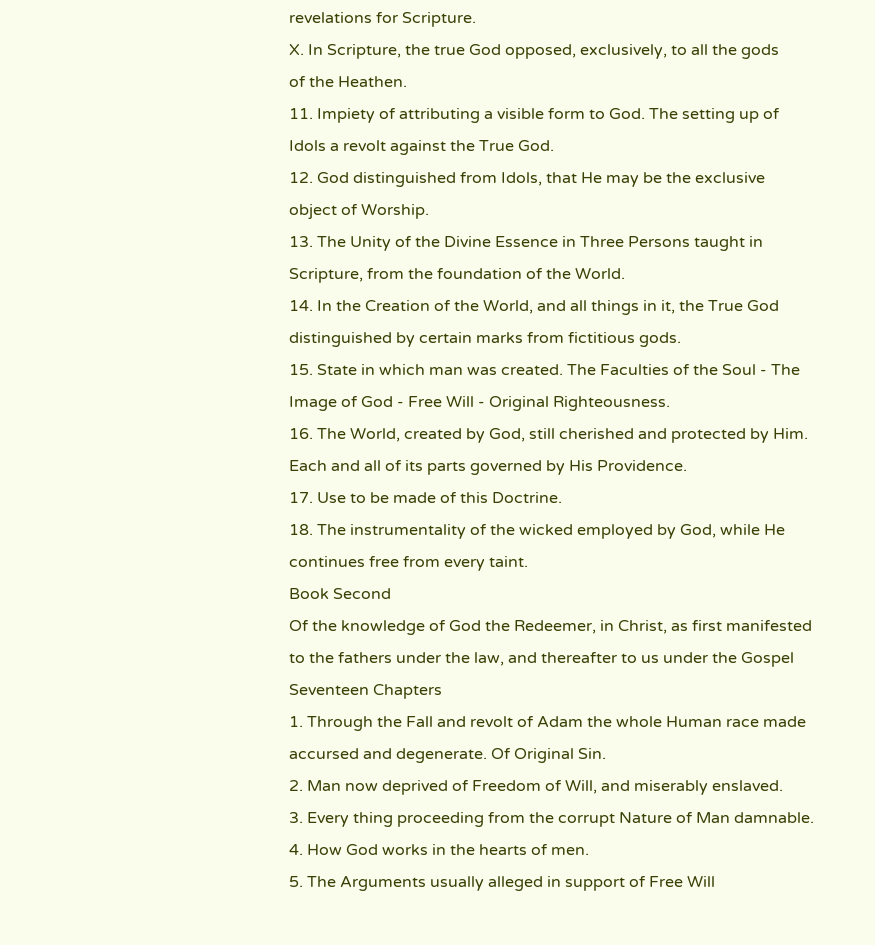revelations for Scripture.
X. In Scripture, the true God opposed, exclusively, to all the gods
of the Heathen.
11. Impiety of attributing a visible form to God. The setting up of
Idols a revolt against the True God.
12. God distinguished from Idols, that He may be the exclusive
object of Worship.
13. The Unity of the Divine Essence in Three Persons taught in
Scripture, from the foundation of the World.
14. In the Creation of the World, and all things in it, the True God
distinguished by certain marks from fictitious gods.
15. State in which man was created. The Faculties of the Soul - The
Image of God - Free Will - Original Righteousness.
16. The World, created by God, still cherished and protected by Him.
Each and all of its parts governed by His Providence.
17. Use to be made of this Doctrine.
18. The instrumentality of the wicked employed by God, while He
continues free from every taint.
Book Second
Of the knowledge of God the Redeemer, in Christ, as first manifested
to the fathers under the law, and thereafter to us under the Gospel
Seventeen Chapters
1. Through the Fall and revolt of Adam the whole Human race made
accursed and degenerate. Of Original Sin.
2. Man now deprived of Freedom of Will, and miserably enslaved.
3. Every thing proceeding from the corrupt Nature of Man damnable.
4. How God works in the hearts of men.
5. The Arguments usually alleged in support of Free Will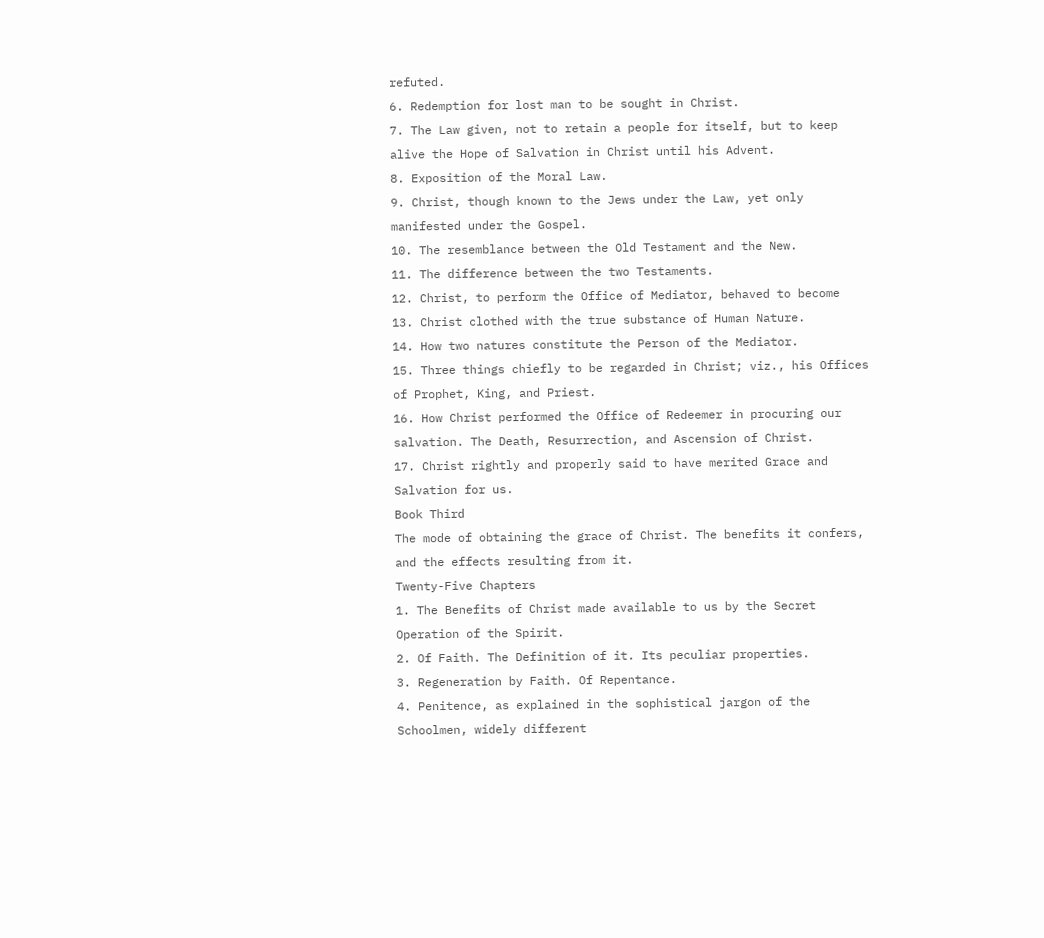refuted.
6. Redemption for lost man to be sought in Christ.
7. The Law given, not to retain a people for itself, but to keep
alive the Hope of Salvation in Christ until his Advent.
8. Exposition of the Moral Law.
9. Christ, though known to the Jews under the Law, yet only
manifested under the Gospel.
10. The resemblance between the Old Testament and the New.
11. The difference between the two Testaments.
12. Christ, to perform the Office of Mediator, behaved to become
13. Christ clothed with the true substance of Human Nature.
14. How two natures constitute the Person of the Mediator.
15. Three things chiefly to be regarded in Christ; viz., his Offices
of Prophet, King, and Priest.
16. How Christ performed the Office of Redeemer in procuring our
salvation. The Death, Resurrection, and Ascension of Christ.
17. Christ rightly and properly said to have merited Grace and
Salvation for us.
Book Third
The mode of obtaining the grace of Christ. The benefits it confers,
and the effects resulting from it.
Twenty-Five Chapters
1. The Benefits of Christ made available to us by the Secret
Operation of the Spirit.
2. Of Faith. The Definition of it. Its peculiar properties.
3. Regeneration by Faith. Of Repentance.
4. Penitence, as explained in the sophistical jargon of the
Schoolmen, widely different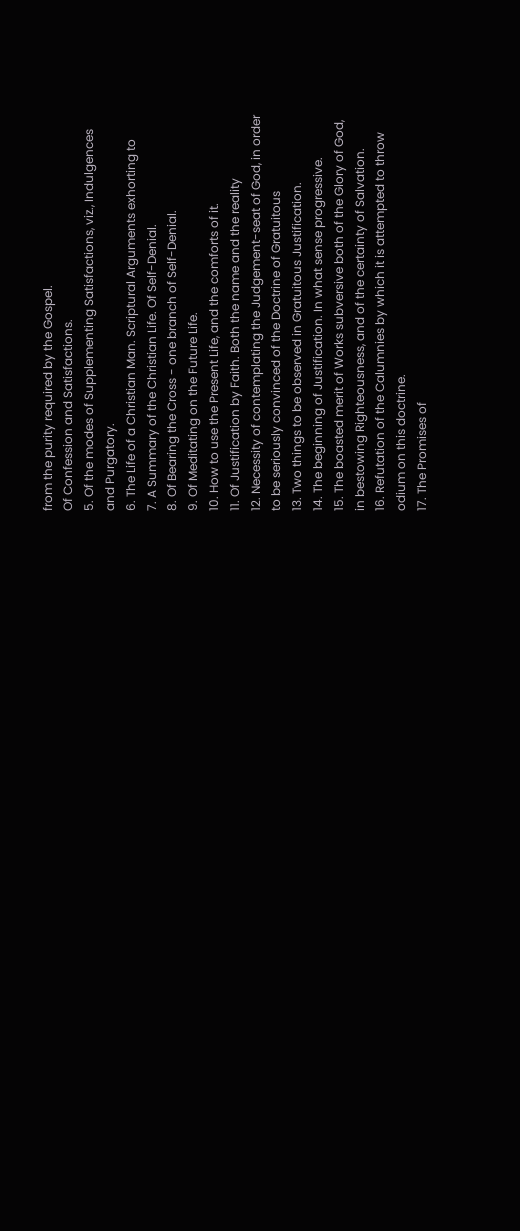from the purity required by the Gospel.
Of Confession and Satisfactions.
5. Of the modes of Supplementing Satisfactions, viz., Indulgences
and Purgatory.
6. The Life of a Christian Man. Scriptural Arguments exhorting to
7. A Summary of the Christian Life. Of Self-Denial.
8. Of Bearing the Cross - one branch of Self-Denial.
9. Of Meditating on the Future Life.
10. How to use the Present Life, and the comforts of it.
11. Of Justification by Faith. Both the name and the reality
12. Necessity of contemplating the Judgement-seat of God, in order
to be seriously convinced of the Doctrine of Gratuitous
13. Two things to be observed in Gratuitous Justification.
14. The beginning of Justification. In what sense progressive.
15. The boasted merit of Works subversive both of the Glory of God,
in bestowing Righteousness, and of the certainty of Salvation.
16. Refutation of the Calumnies by which it is attempted to throw
odium on this doctrine.
17. The Promises of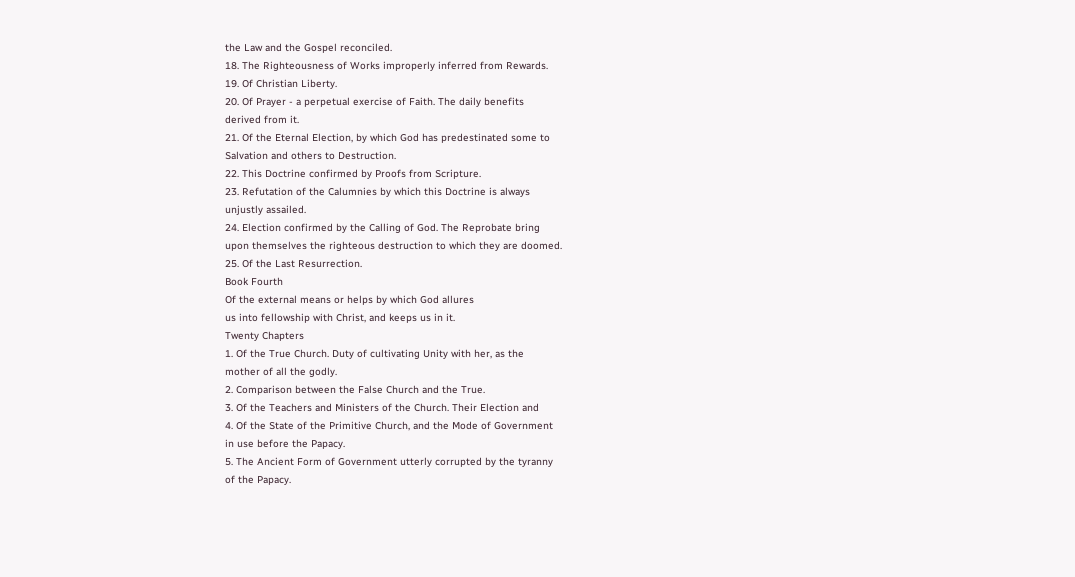the Law and the Gospel reconciled.
18. The Righteousness of Works improperly inferred from Rewards.
19. Of Christian Liberty.
20. Of Prayer - a perpetual exercise of Faith. The daily benefits
derived from it.
21. Of the Eternal Election, by which God has predestinated some to
Salvation and others to Destruction.
22. This Doctrine confirmed by Proofs from Scripture.
23. Refutation of the Calumnies by which this Doctrine is always
unjustly assailed.
24. Election confirmed by the Calling of God. The Reprobate bring
upon themselves the righteous destruction to which they are doomed.
25. Of the Last Resurrection.
Book Fourth
Of the external means or helps by which God allures
us into fellowship with Christ, and keeps us in it.
Twenty Chapters
1. Of the True Church. Duty of cultivating Unity with her, as the
mother of all the godly.
2. Comparison between the False Church and the True.
3. Of the Teachers and Ministers of the Church. Their Election and
4. Of the State of the Primitive Church, and the Mode of Government
in use before the Papacy.
5. The Ancient Form of Government utterly corrupted by the tyranny
of the Papacy.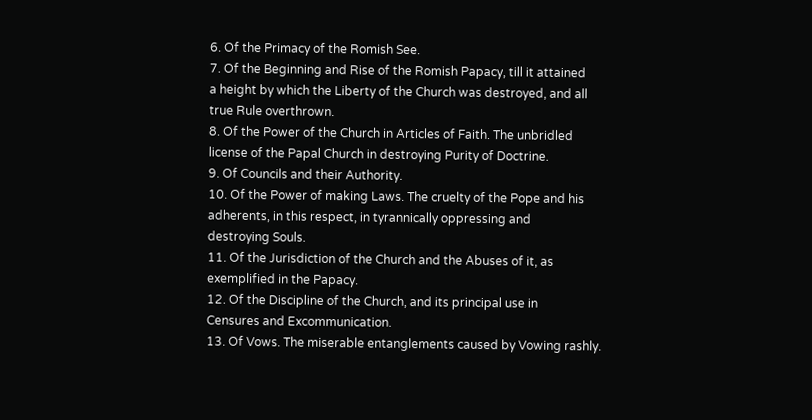6. Of the Primacy of the Romish See.
7. Of the Beginning and Rise of the Romish Papacy, till it attained
a height by which the Liberty of the Church was destroyed, and all
true Rule overthrown.
8. Of the Power of the Church in Articles of Faith. The unbridled
license of the Papal Church in destroying Purity of Doctrine.
9. Of Councils and their Authority.
10. Of the Power of making Laws. The cruelty of the Pope and his
adherents, in this respect, in tyrannically oppressing and
destroying Souls.
11. Of the Jurisdiction of the Church and the Abuses of it, as
exemplified in the Papacy.
12. Of the Discipline of the Church, and its principal use in
Censures and Excommunication.
13. Of Vows. The miserable entanglements caused by Vowing rashly.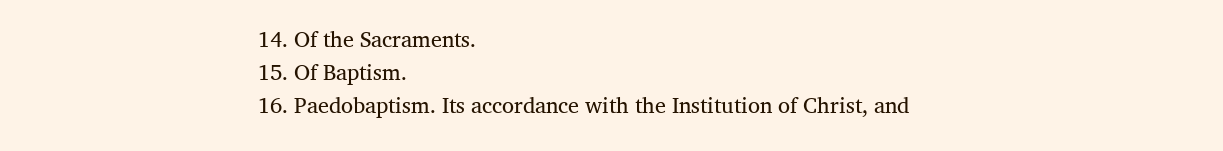14. Of the Sacraments.
15. Of Baptism.
16. Paedobaptism. Its accordance with the Institution of Christ, and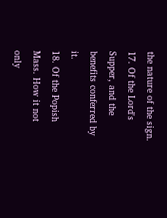the nature of the sign.
17. Of the Lord's Supper, and the benefits conferred by it.
18. Of the Popish Mass. How it not only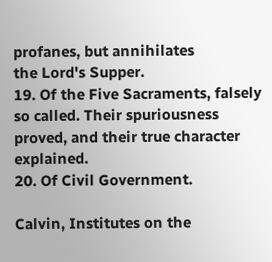profanes, but annihilates
the Lord's Supper.
19. Of the Five Sacraments, falsely so called. Their spuriousness
proved, and their true character explained.
20. Of Civil Government.

Calvin, Institutes on the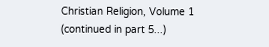Christian Religion, Volume 1
(continued in part 5...)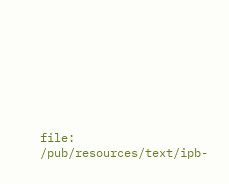file: /pub/resources/text/ipb-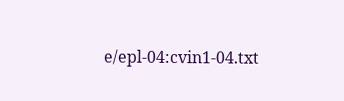e/epl-04:cvin1-04.txt